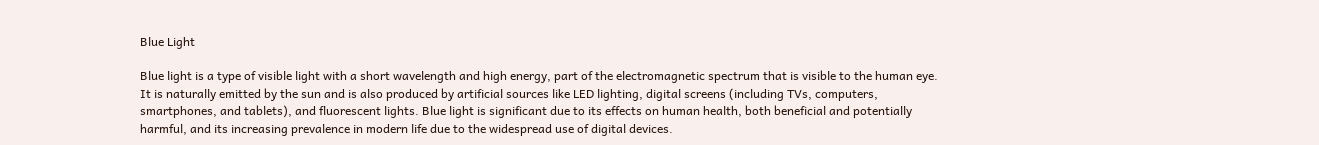Blue Light

Blue light is a type of visible light with a short wavelength and high energy, part of the electromagnetic spectrum that is visible to the human eye. It is naturally emitted by the sun and is also produced by artificial sources like LED lighting, digital screens (including TVs, computers, smartphones, and tablets), and fluorescent lights. Blue light is significant due to its effects on human health, both beneficial and potentially harmful, and its increasing prevalence in modern life due to the widespread use of digital devices.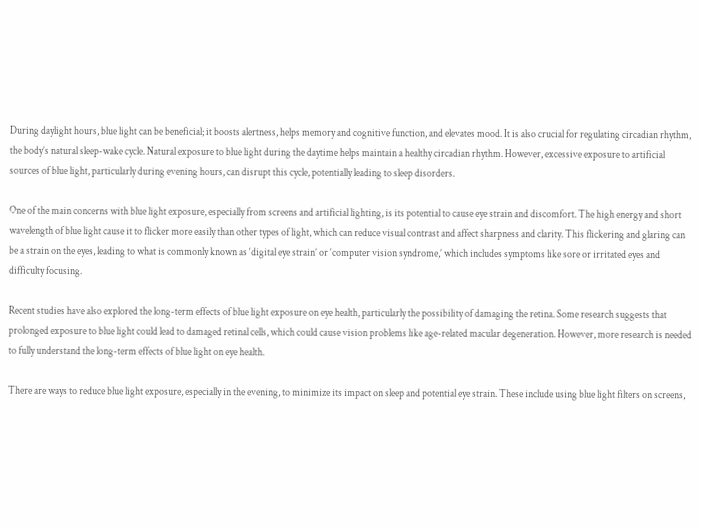During daylight hours, blue light can be beneficial; it boosts alertness, helps memory and cognitive function, and elevates mood. It is also crucial for regulating circadian rhythm, the body’s natural sleep-wake cycle. Natural exposure to blue light during the daytime helps maintain a healthy circadian rhythm. However, excessive exposure to artificial sources of blue light, particularly during evening hours, can disrupt this cycle, potentially leading to sleep disorders.

One of the main concerns with blue light exposure, especially from screens and artificial lighting, is its potential to cause eye strain and discomfort. The high energy and short wavelength of blue light cause it to flicker more easily than other types of light, which can reduce visual contrast and affect sharpness and clarity. This flickering and glaring can be a strain on the eyes, leading to what is commonly known as ‘digital eye strain’ or ‘computer vision syndrome,’ which includes symptoms like sore or irritated eyes and difficulty focusing.

Recent studies have also explored the long-term effects of blue light exposure on eye health, particularly the possibility of damaging the retina. Some research suggests that prolonged exposure to blue light could lead to damaged retinal cells, which could cause vision problems like age-related macular degeneration. However, more research is needed to fully understand the long-term effects of blue light on eye health.

There are ways to reduce blue light exposure, especially in the evening, to minimize its impact on sleep and potential eye strain. These include using blue light filters on screens,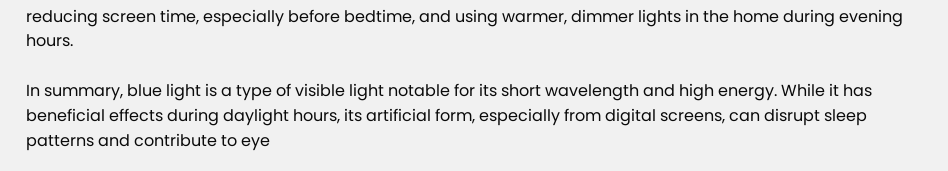reducing screen time, especially before bedtime, and using warmer, dimmer lights in the home during evening hours.

In summary, blue light is a type of visible light notable for its short wavelength and high energy. While it has beneficial effects during daylight hours, its artificial form, especially from digital screens, can disrupt sleep patterns and contribute to eye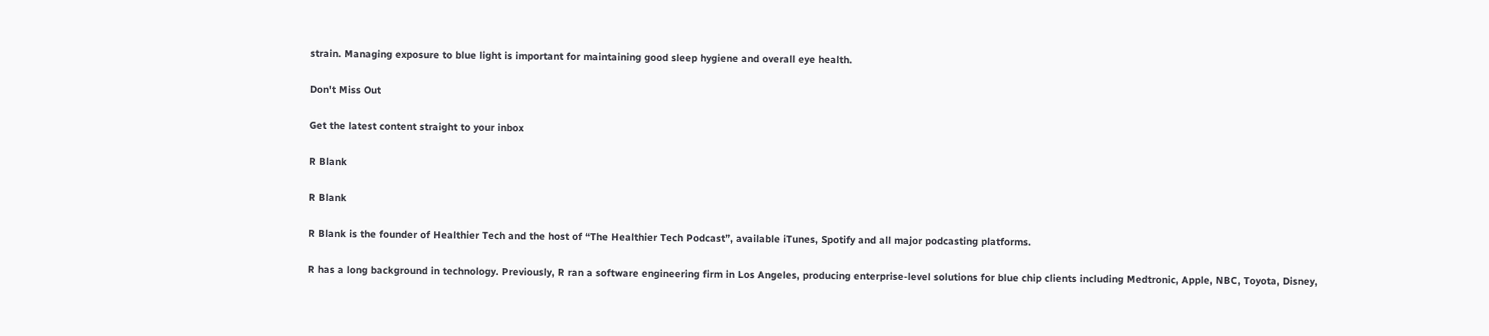strain. Managing exposure to blue light is important for maintaining good sleep hygiene and overall eye health.

Don't Miss Out

Get the latest content straight to your inbox

R Blank

R Blank

R Blank is the founder of Healthier Tech and the host of “The Healthier Tech Podcast”, available iTunes, Spotify and all major podcasting platforms.

R has a long background in technology. Previously, R ran a software engineering firm in Los Angeles, producing enterprise-level solutions for blue chip clients including Medtronic, Apple, NBC, Toyota, Disney,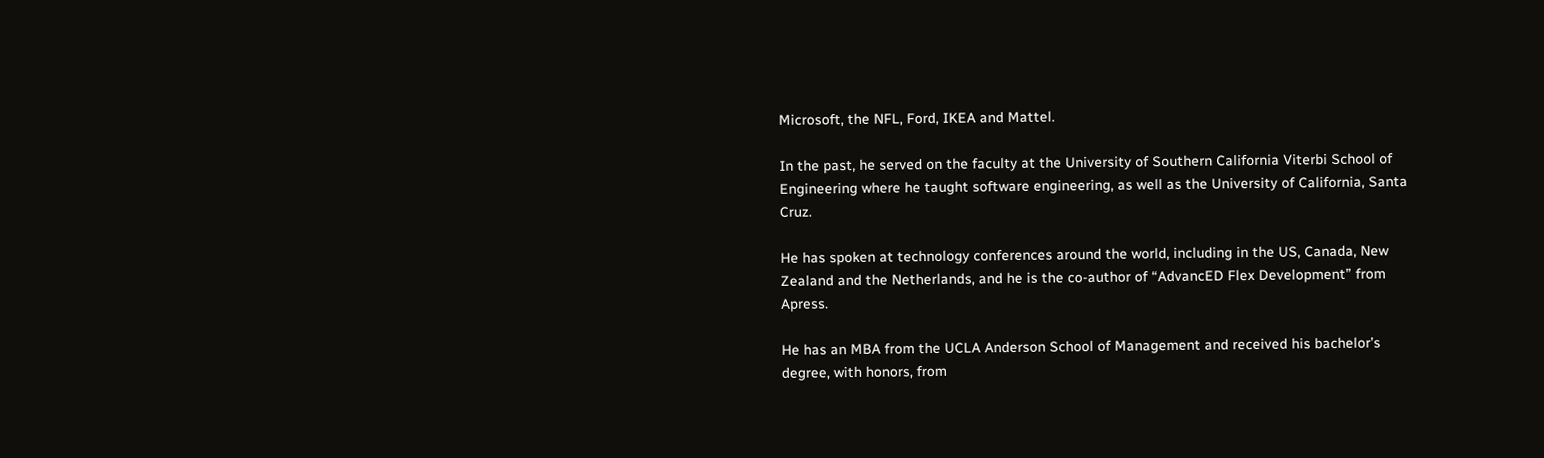Microsoft, the NFL, Ford, IKEA and Mattel.

In the past, he served on the faculty at the University of Southern California Viterbi School of Engineering where he taught software engineering, as well as the University of California, Santa Cruz.

He has spoken at technology conferences around the world, including in the US, Canada, New Zealand and the Netherlands, and he is the co-author of “AdvancED Flex Development” from Apress.

He has an MBA from the UCLA Anderson School of Management and received his bachelor’s degree, with honors, from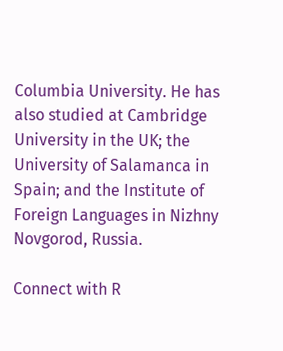Columbia University. He has also studied at Cambridge University in the UK; the University of Salamanca in Spain; and the Institute of Foreign Languages in Nizhny Novgorod, Russia.

Connect with R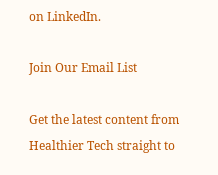on LinkedIn.

Join Our Email List

Get the latest content from Healthier Tech straight to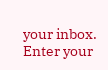your inbox. Enter your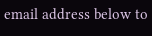email address below to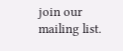join our mailing list.